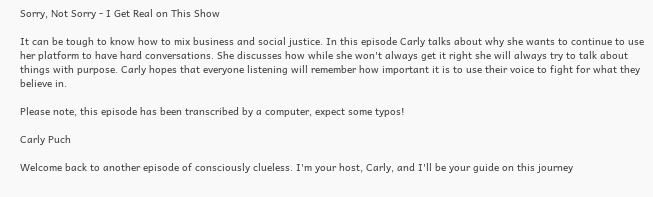Sorry, Not Sorry - I Get Real on This Show

It can be tough to know how to mix business and social justice. In this episode Carly talks about why she wants to continue to use her platform to have hard conversations. She discusses how while she won't always get it right she will always try to talk about things with purpose. Carly hopes that everyone listening will remember how important it is to use their voice to fight for what they believe in.

Please note, this episode has been transcribed by a computer, expect some typos!

Carly Puch

Welcome back to another episode of consciously clueless. I'm your host, Carly, and I'll be your guide on this journey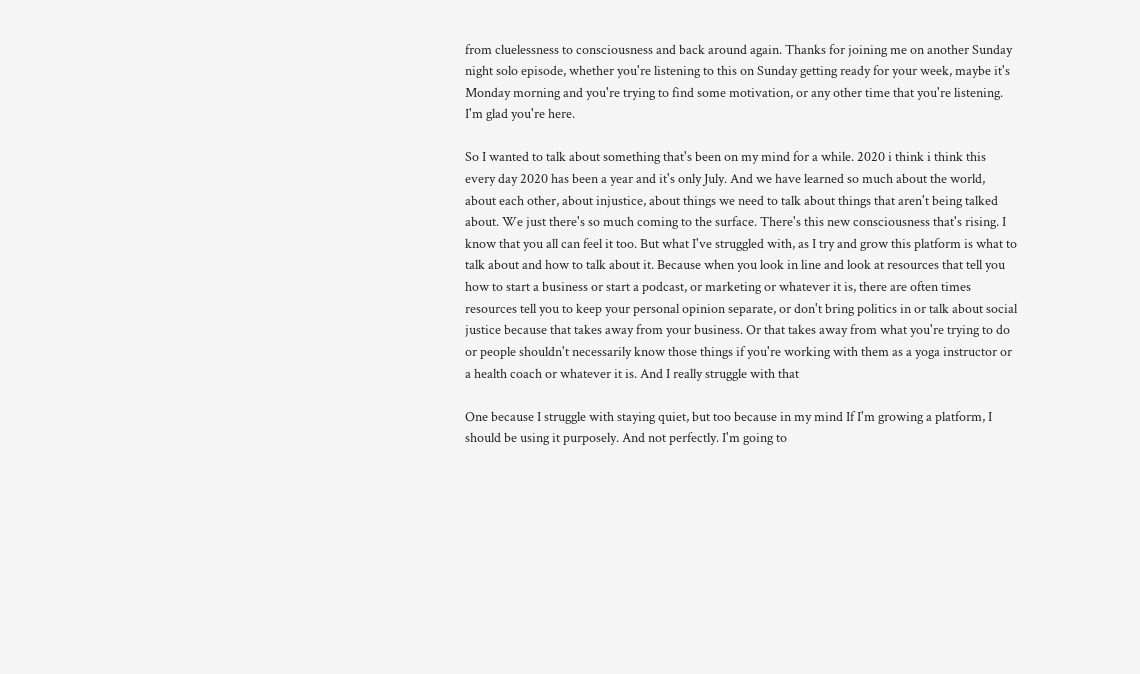from cluelessness to consciousness and back around again. Thanks for joining me on another Sunday night solo episode, whether you're listening to this on Sunday getting ready for your week, maybe it's Monday morning and you're trying to find some motivation, or any other time that you're listening. I'm glad you're here.

So I wanted to talk about something that's been on my mind for a while. 2020 i think i think this every day 2020 has been a year and it's only July. And we have learned so much about the world, about each other, about injustice, about things we need to talk about things that aren't being talked about. We just there's so much coming to the surface. There's this new consciousness that's rising. I know that you all can feel it too. But what I've struggled with, as I try and grow this platform is what to talk about and how to talk about it. Because when you look in line and look at resources that tell you how to start a business or start a podcast, or marketing or whatever it is, there are often times resources tell you to keep your personal opinion separate, or don't bring politics in or talk about social justice because that takes away from your business. Or that takes away from what you're trying to do or people shouldn't necessarily know those things if you're working with them as a yoga instructor or a health coach or whatever it is. And I really struggle with that

One because I struggle with staying quiet, but too because in my mind If I'm growing a platform, I should be using it purposely. And not perfectly. I'm going to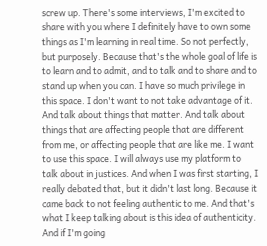screw up. There's some interviews, I'm excited to share with you where I definitely have to own some things as I'm learning in real time. So not perfectly, but purposely. Because that's the whole goal of life is to learn and to admit, and to talk and to share and to stand up when you can. I have so much privilege in this space. I don't want to not take advantage of it. And talk about things that matter. And talk about things that are affecting people that are different from me, or affecting people that are like me. I want to use this space. I will always use my platform to talk about in justices. And when I was first starting, I really debated that, but it didn't last long. Because it came back to not feeling authentic to me. And that's what I keep talking about is this idea of authenticity. And if I'm going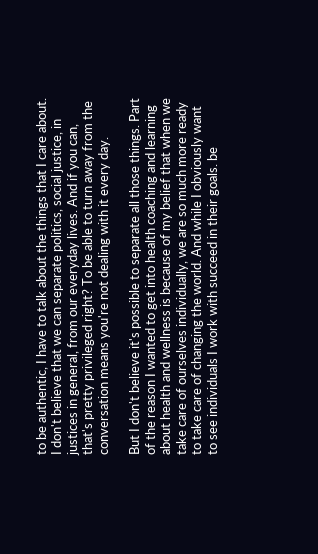to be authentic, I have to talk about the things that I care about. I don't believe that we can separate politics, social justice, in justices in general, from our everyday lives. And if you can, that's pretty privileged right? To be able to turn away from the conversation means you're not dealing with it every day.

But I don't believe it's possible to separate all those things. Part of the reason I wanted to get into health coaching and learning about health and wellness is because of my belief that when we take care of ourselves individually, we are so much more ready to take care of changing the world. And while I obviously want to see individuals I work with succeed in their goals. be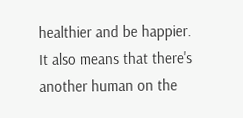healthier and be happier. It also means that there's another human on the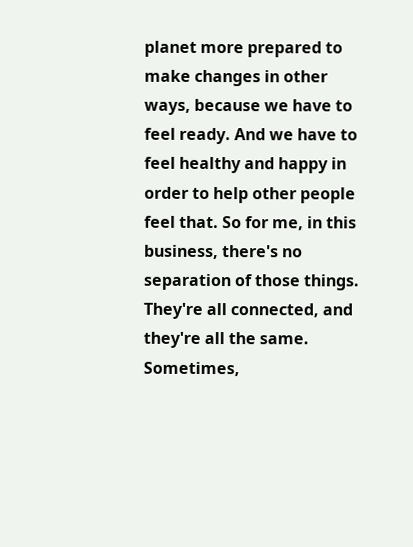planet more prepared to make changes in other ways, because we have to feel ready. And we have to feel healthy and happy in order to help other people feel that. So for me, in this business, there's no separation of those things. They're all connected, and they're all the same. Sometimes,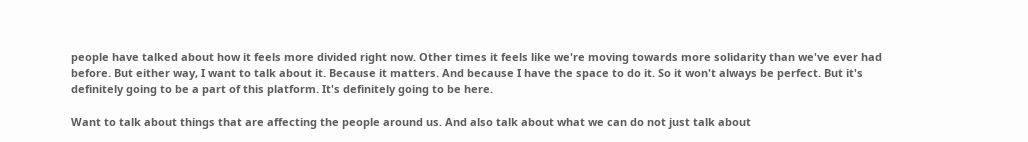people have talked about how it feels more divided right now. Other times it feels like we're moving towards more solidarity than we've ever had before. But either way, I want to talk about it. Because it matters. And because I have the space to do it. So it won't always be perfect. But it's definitely going to be a part of this platform. It's definitely going to be here.

Want to talk about things that are affecting the people around us. And also talk about what we can do not just talk about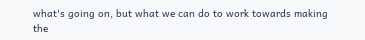what's going on, but what we can do to work towards making the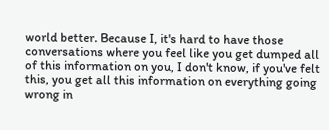world better. Because I, it's hard to have those conversations where you feel like you get dumped all of this information on you, I don't know, if you've felt this, you get all this information on everything going wrong in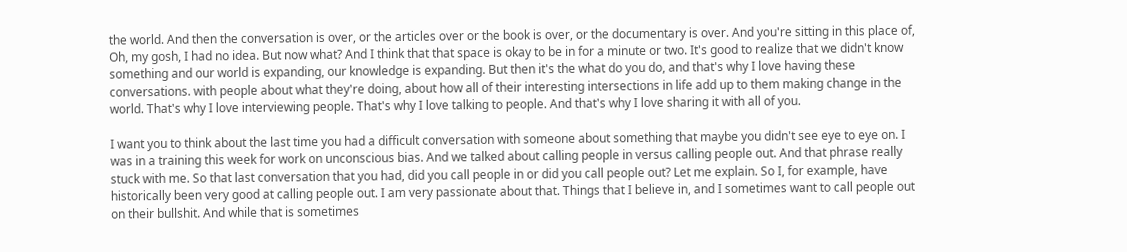the world. And then the conversation is over, or the articles over or the book is over, or the documentary is over. And you're sitting in this place of, Oh, my gosh, I had no idea. But now what? And I think that that space is okay to be in for a minute or two. It's good to realize that we didn't know something and our world is expanding, our knowledge is expanding. But then it's the what do you do, and that's why I love having these conversations. with people about what they're doing, about how all of their interesting intersections in life add up to them making change in the world. That's why I love interviewing people. That's why I love talking to people. And that's why I love sharing it with all of you.

I want you to think about the last time you had a difficult conversation with someone about something that maybe you didn't see eye to eye on. I was in a training this week for work on unconscious bias. And we talked about calling people in versus calling people out. And that phrase really stuck with me. So that last conversation that you had, did you call people in or did you call people out? Let me explain. So I, for example, have historically been very good at calling people out. I am very passionate about that. Things that I believe in, and I sometimes want to call people out on their bullshit. And while that is sometimes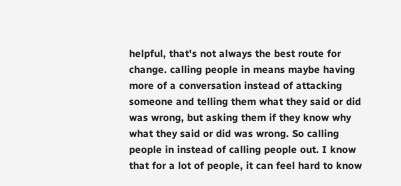helpful, that's not always the best route for change. calling people in means maybe having more of a conversation instead of attacking someone and telling them what they said or did was wrong, but asking them if they know why what they said or did was wrong. So calling people in instead of calling people out. I know that for a lot of people, it can feel hard to know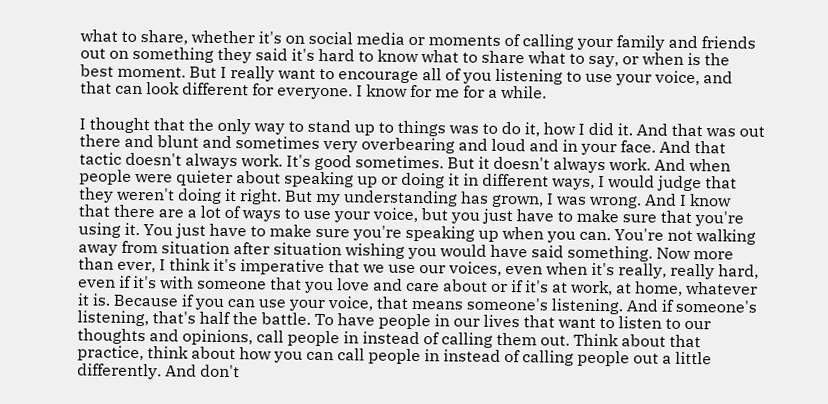what to share, whether it's on social media or moments of calling your family and friends out on something they said it's hard to know what to share what to say, or when is the best moment. But I really want to encourage all of you listening to use your voice, and that can look different for everyone. I know for me for a while.

I thought that the only way to stand up to things was to do it, how I did it. And that was out there and blunt and sometimes very overbearing and loud and in your face. And that tactic doesn't always work. It's good sometimes. But it doesn't always work. And when people were quieter about speaking up or doing it in different ways, I would judge that they weren't doing it right. But my understanding has grown, I was wrong. And I know that there are a lot of ways to use your voice, but you just have to make sure that you're using it. You just have to make sure you're speaking up when you can. You're not walking away from situation after situation wishing you would have said something. Now more than ever, I think it's imperative that we use our voices, even when it's really, really hard, even if it's with someone that you love and care about or if it's at work, at home, whatever it is. Because if you can use your voice, that means someone's listening. And if someone's listening, that's half the battle. To have people in our lives that want to listen to our thoughts and opinions, call people in instead of calling them out. Think about that practice, think about how you can call people in instead of calling people out a little differently. And don't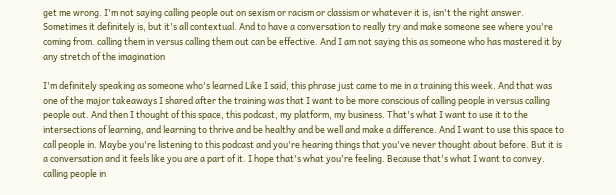get me wrong. I'm not saying calling people out on sexism or racism or classism or whatever it is, isn't the right answer. Sometimes it definitely is, but it's all contextual. And to have a conversation to really try and make someone see where you're coming from. calling them in versus calling them out can be effective. And I am not saying this as someone who has mastered it by any stretch of the imagination

I'm definitely speaking as someone who's learned Like I said, this phrase just came to me in a training this week. And that was one of the major takeaways I shared after the training was that I want to be more conscious of calling people in versus calling people out. And then I thought of this space, this podcast, my platform, my business. That's what I want to use it to the intersections of learning, and learning to thrive and be healthy and be well and make a difference. And I want to use this space to call people in. Maybe you're listening to this podcast and you're hearing things that you've never thought about before. But it is a conversation and it feels like you are a part of it. I hope that's what you're feeling. Because that's what I want to convey. calling people in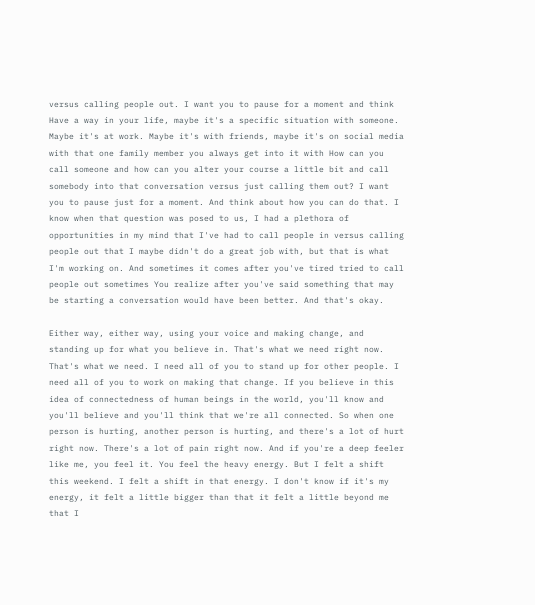versus calling people out. I want you to pause for a moment and think Have a way in your life, maybe it's a specific situation with someone. Maybe it's at work. Maybe it's with friends, maybe it's on social media with that one family member you always get into it with How can you call someone and how can you alter your course a little bit and call somebody into that conversation versus just calling them out? I want you to pause just for a moment. And think about how you can do that. I know when that question was posed to us, I had a plethora of opportunities in my mind that I've had to call people in versus calling people out that I maybe didn't do a great job with, but that is what I'm working on. And sometimes it comes after you've tired tried to call people out sometimes You realize after you've said something that may be starting a conversation would have been better. And that's okay.

Either way, either way, using your voice and making change, and standing up for what you believe in. That's what we need right now. That's what we need. I need all of you to stand up for other people. I need all of you to work on making that change. If you believe in this idea of connectedness of human beings in the world, you'll know and you'll believe and you'll think that we're all connected. So when one person is hurting, another person is hurting, and there's a lot of hurt right now. There's a lot of pain right now. And if you're a deep feeler like me, you feel it. You feel the heavy energy. But I felt a shift this weekend. I felt a shift in that energy. I don't know if it's my energy, it felt a little bigger than that it felt a little beyond me that I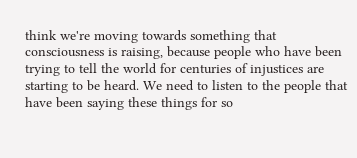think we're moving towards something that consciousness is raising, because people who have been trying to tell the world for centuries of injustices are starting to be heard. We need to listen to the people that have been saying these things for so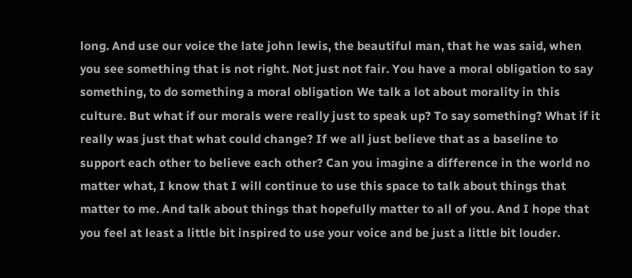long. And use our voice the late john lewis, the beautiful man, that he was said, when you see something that is not right. Not just not fair. You have a moral obligation to say something, to do something a moral obligation We talk a lot about morality in this culture. But what if our morals were really just to speak up? To say something? What if it really was just that what could change? If we all just believe that as a baseline to support each other to believe each other? Can you imagine a difference in the world no matter what, I know that I will continue to use this space to talk about things that matter to me. And talk about things that hopefully matter to all of you. And I hope that you feel at least a little bit inspired to use your voice and be just a little bit louder.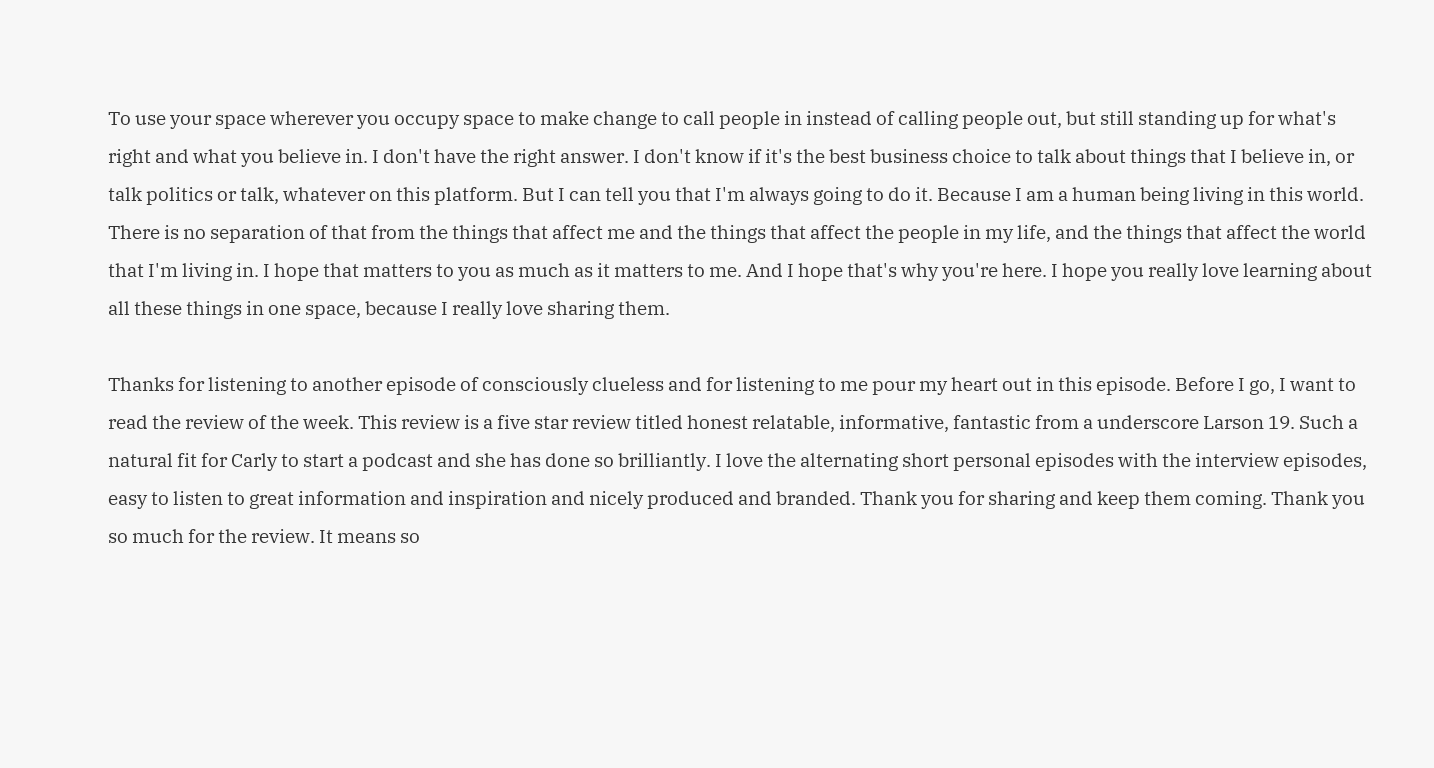To use your space wherever you occupy space to make change to call people in instead of calling people out, but still standing up for what's right and what you believe in. I don't have the right answer. I don't know if it's the best business choice to talk about things that I believe in, or talk politics or talk, whatever on this platform. But I can tell you that I'm always going to do it. Because I am a human being living in this world. There is no separation of that from the things that affect me and the things that affect the people in my life, and the things that affect the world that I'm living in. I hope that matters to you as much as it matters to me. And I hope that's why you're here. I hope you really love learning about all these things in one space, because I really love sharing them.

Thanks for listening to another episode of consciously clueless and for listening to me pour my heart out in this episode. Before I go, I want to read the review of the week. This review is a five star review titled honest relatable, informative, fantastic from a underscore Larson 19. Such a natural fit for Carly to start a podcast and she has done so brilliantly. I love the alternating short personal episodes with the interview episodes, easy to listen to great information and inspiration and nicely produced and branded. Thank you for sharing and keep them coming. Thank you so much for the review. It means so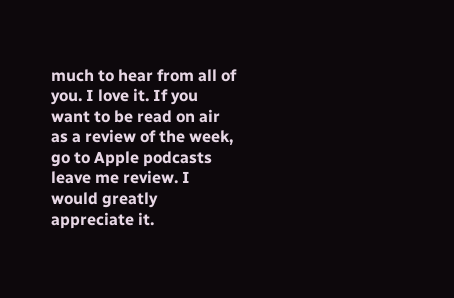much to hear from all of you. I love it. If you want to be read on air as a review of the week, go to Apple podcasts leave me review. I would greatly appreciate it.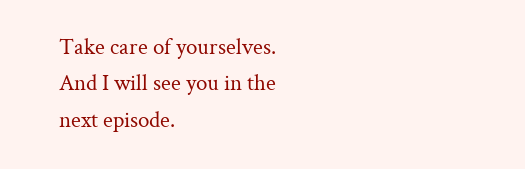Take care of yourselves. And I will see you in the next episode.